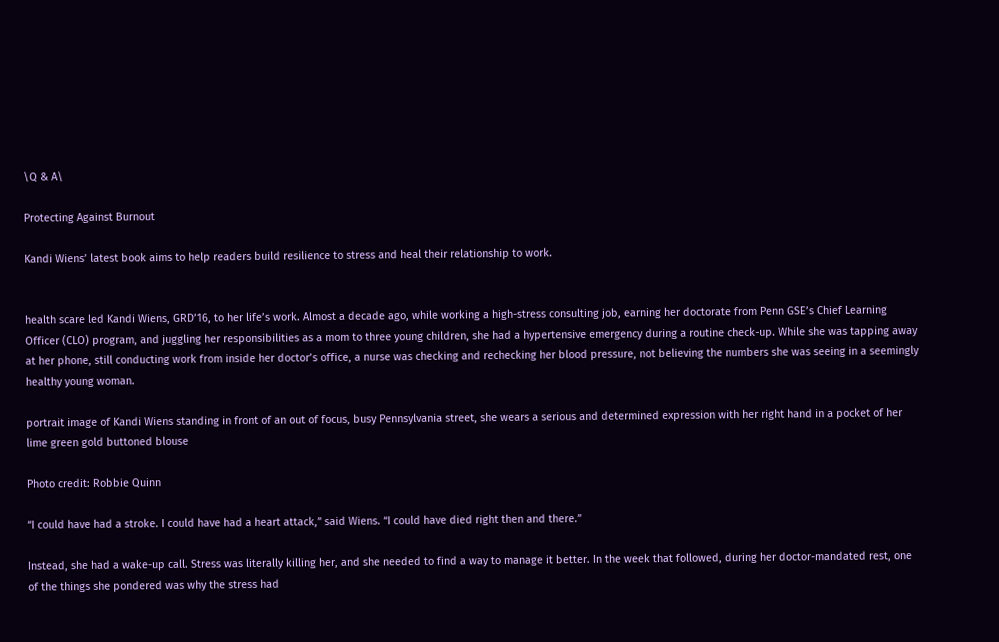\Q & A\

Protecting Against Burnout

Kandi Wiens’ latest book aims to help readers build resilience to stress and heal their relationship to work.


health scare led Kandi Wiens, GRD’16, to her life’s work. Almost a decade ago, while working a high-stress consulting job, earning her doctorate from Penn GSE’s Chief Learning Officer (CLO) program, and juggling her responsibilities as a mom to three young children, she had a hypertensive emergency during a routine check-up. While she was tapping away at her phone, still conducting work from inside her doctor’s office, a nurse was checking and rechecking her blood pressure, not believing the numbers she was seeing in a seemingly healthy young woman.

portrait image of Kandi Wiens standing in front of an out of focus, busy Pennsylvania street, she wears a serious and determined expression with her right hand in a pocket of her lime green gold buttoned blouse

Photo credit: Robbie Quinn

“I could have had a stroke. I could have had a heart attack,” said Wiens. “I could have died right then and there.”

Instead, she had a wake-up call. Stress was literally killing her, and she needed to find a way to manage it better. In the week that followed, during her doctor-mandated rest, one of the things she pondered was why the stress had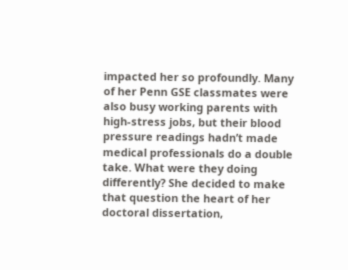impacted her so profoundly. Many of her Penn GSE classmates were also busy working parents with high-stress jobs, but their blood pressure readings hadn’t made medical professionals do a double take. What were they doing differently? She decided to make that question the heart of her doctoral dissertation,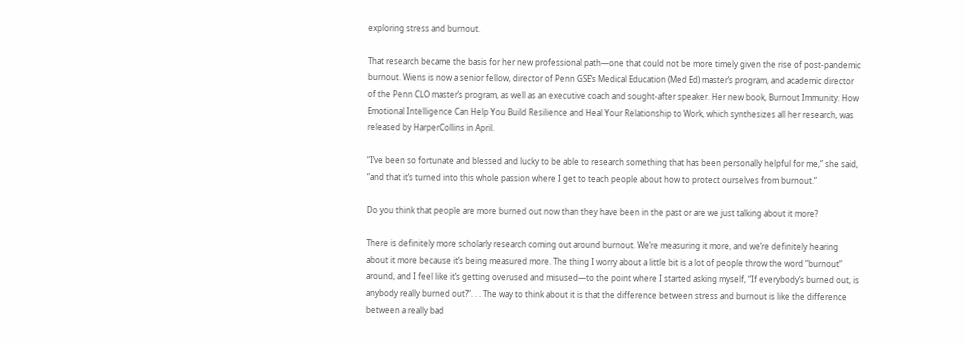exploring stress and burnout.

That research became the basis for her new professional path—one that could not be more timely given the rise of post-pandemic burnout. Wiens is now a senior fellow, director of Penn GSE’s Medical Education (Med Ed) master’s program, and academic director of the Penn CLO master’s program, as well as an executive coach and sought-after speaker. Her new book, Burnout Immunity: How Emotional Intelligence Can Help You Build Resilience and Heal Your Relationship to Work, which synthesizes all her research, was released by HarperCollins in April.

“I’ve been so fortunate and blessed and lucky to be able to research something that has been personally helpful for me,” she said, “and that it’s turned into this whole passion where I get to teach people about how to protect ourselves from burnout.”

Do you think that people are more burned out now than they have been in the past or are we just talking about it more?

There is definitely more scholarly research coming out around burnout. We’re measuring it more, and we’re definitely hearing about it more because it’s being measured more. The thing I worry about a little bit is a lot of people throw the word “burnout” around, and I feel like it’s getting overused and misused—to the point where I started asking myself, “If everybody’s burned out, is anybody really burned out?”. . . The way to think about it is that the difference between stress and burnout is like the difference between a really bad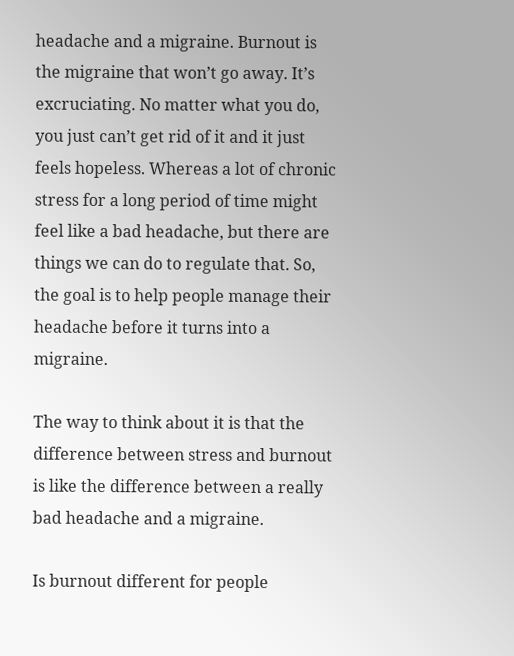headache and a migraine. Burnout is the migraine that won’t go away. It’s excruciating. No matter what you do, you just can’t get rid of it and it just feels hopeless. Whereas a lot of chronic stress for a long period of time might feel like a bad headache, but there are things we can do to regulate that. So, the goal is to help people manage their headache before it turns into a migraine.

The way to think about it is that the difference between stress and burnout is like the difference between a really bad headache and a migraine.

Is burnout different for people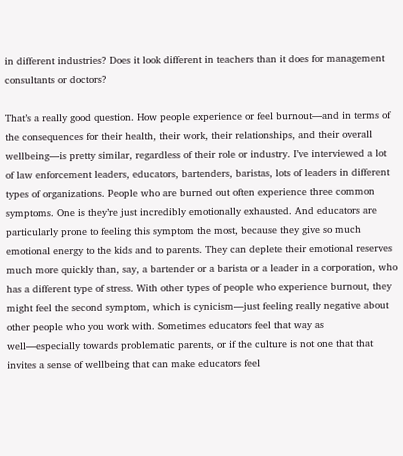in different industries? Does it look different in teachers than it does for management consultants or doctors?

That’s a really good question. How people experience or feel burnout—and in terms of the consequences for their health, their work, their relationships, and their overall wellbeing—is pretty similar, regardless of their role or industry. I’ve interviewed a lot of law enforcement leaders, educators, bartenders, baristas, lots of leaders in different types of organizations. People who are burned out often experience three common symptoms. One is they’re just incredibly emotionally exhausted. And educators are particularly prone to feeling this symptom the most, because they give so much emotional energy to the kids and to parents. They can deplete their emotional reserves much more quickly than, say, a bartender or a barista or a leader in a corporation, who has a different type of stress. With other types of people who experience burnout, they might feel the second symptom, which is cynicism—just feeling really negative about other people who you work with. Sometimes educators feel that way as well—especially towards problematic parents, or if the culture is not one that that invites a sense of wellbeing that can make educators feel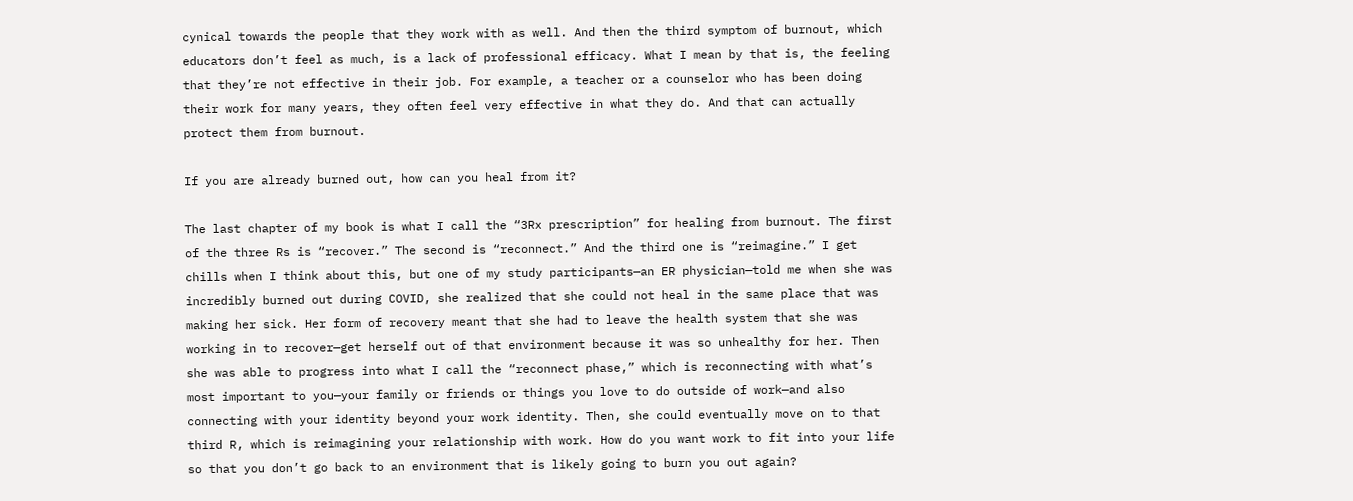cynical towards the people that they work with as well. And then the third symptom of burnout, which educators don’t feel as much, is a lack of professional efficacy. What I mean by that is, the feeling that they’re not effective in their job. For example, a teacher or a counselor who has been doing their work for many years, they often feel very effective in what they do. And that can actually protect them from burnout.

If you are already burned out, how can you heal from it?

The last chapter of my book is what I call the “3Rx prescription” for healing from burnout. The first of the three Rs is “recover.” The second is “reconnect.” And the third one is “reimagine.” I get chills when I think about this, but one of my study participants—an ER physician—told me when she was incredibly burned out during COVID, she realized that she could not heal in the same place that was making her sick. Her form of recovery meant that she had to leave the health system that she was working in to recover—get herself out of that environment because it was so unhealthy for her. Then she was able to progress into what I call the “reconnect phase,” which is reconnecting with what’s most important to you—your family or friends or things you love to do outside of work—and also connecting with your identity beyond your work identity. Then, she could eventually move on to that third R, which is reimagining your relationship with work. How do you want work to fit into your life so that you don’t go back to an environment that is likely going to burn you out again?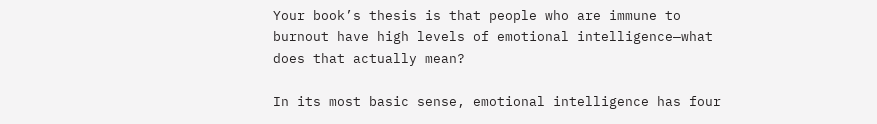Your book’s thesis is that people who are immune to burnout have high levels of emotional intelligence—what does that actually mean?

In its most basic sense, emotional intelligence has four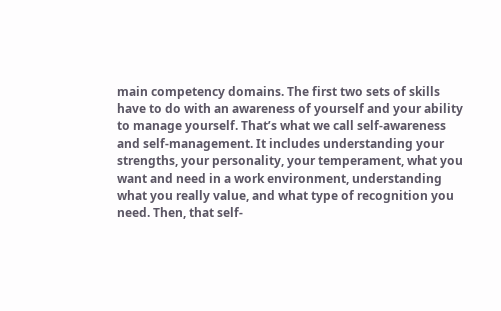main competency domains. The first two sets of skills have to do with an awareness of yourself and your ability to manage yourself. That’s what we call self-awareness and self-management. It includes understanding your strengths, your personality, your temperament, what you want and need in a work environment, understanding what you really value, and what type of recognition you need. Then, that self-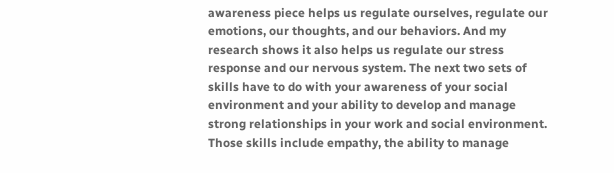awareness piece helps us regulate ourselves, regulate our emotions, our thoughts, and our behaviors. And my research shows it also helps us regulate our stress response and our nervous system. The next two sets of skills have to do with your awareness of your social environment and your ability to develop and manage strong relationships in your work and social environment. Those skills include empathy, the ability to manage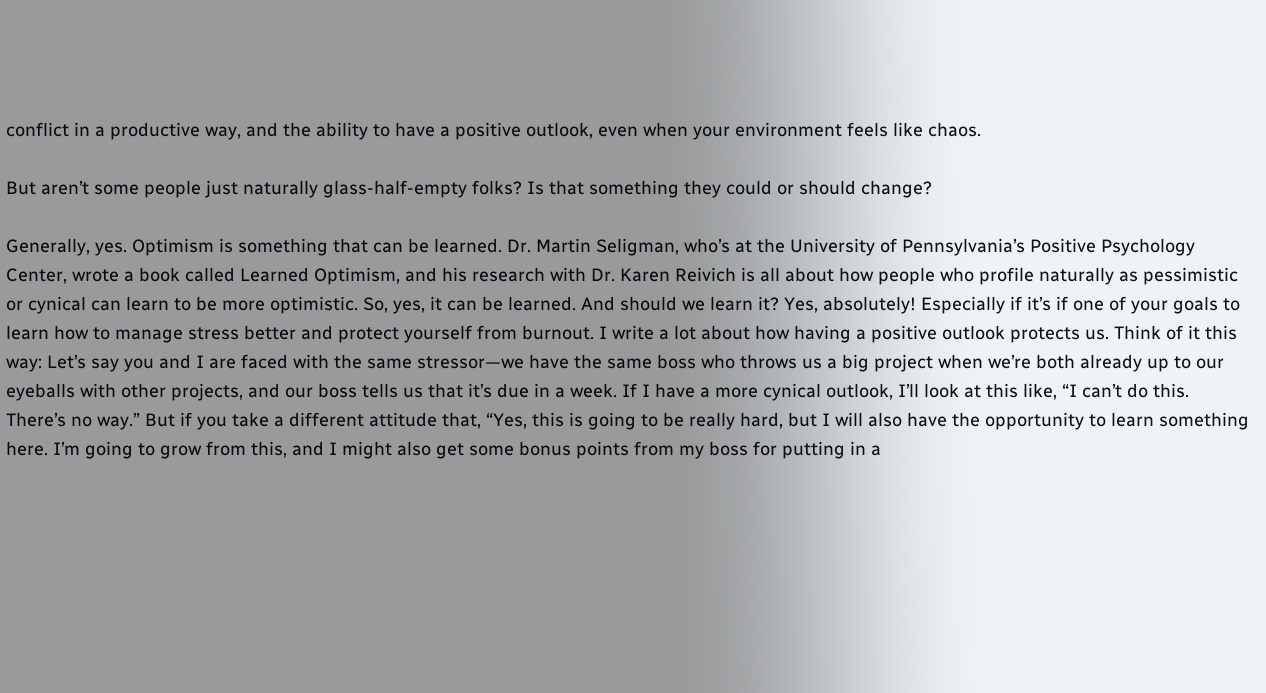conflict in a productive way, and the ability to have a positive outlook, even when your environment feels like chaos.

But aren’t some people just naturally glass-half-empty folks? Is that something they could or should change?

Generally, yes. Optimism is something that can be learned. Dr. Martin Seligman, who’s at the University of Pennsylvania’s Positive Psychology Center, wrote a book called Learned Optimism, and his research with Dr. Karen Reivich is all about how people who profile naturally as pessimistic or cynical can learn to be more optimistic. So, yes, it can be learned. And should we learn it? Yes, absolutely! Especially if it’s if one of your goals to learn how to manage stress better and protect yourself from burnout. I write a lot about how having a positive outlook protects us. Think of it this way: Let’s say you and I are faced with the same stressor—we have the same boss who throws us a big project when we’re both already up to our eyeballs with other projects, and our boss tells us that it’s due in a week. If I have a more cynical outlook, I’ll look at this like, “I can’t do this. There’s no way.” But if you take a different attitude that, “Yes, this is going to be really hard, but I will also have the opportunity to learn something here. I’m going to grow from this, and I might also get some bonus points from my boss for putting in a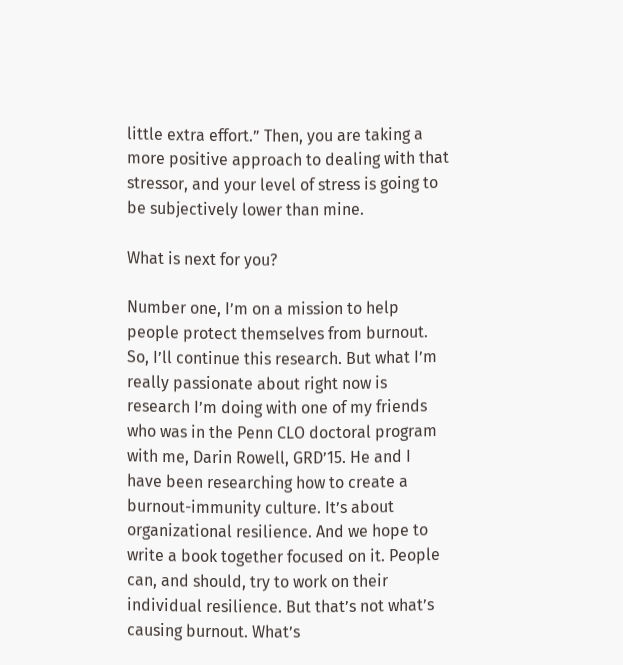little extra effort.” Then, you are taking a more positive approach to dealing with that stressor, and your level of stress is going to be subjectively lower than mine.

What is next for you?

Number one, I’m on a mission to help people protect themselves from burnout. So, I’ll continue this research. But what I’m really passionate about right now is research I’m doing with one of my friends who was in the Penn CLO doctoral program with me, Darin Rowell, GRD’15. He and I have been researching how to create a burnout-immunity culture. It’s about organizational resilience. And we hope to write a book together focused on it. People can, and should, try to work on their individual resilience. But that’s not what’s causing burnout. What’s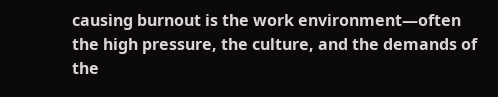causing burnout is the work environment—often the high pressure, the culture, and the demands of the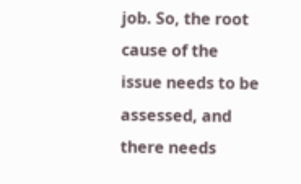job. So, the root cause of the issue needs to be assessed, and there needs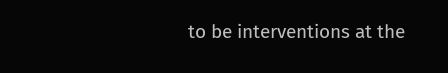to be interventions at the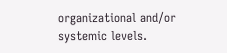organizational and/or systemic levels.